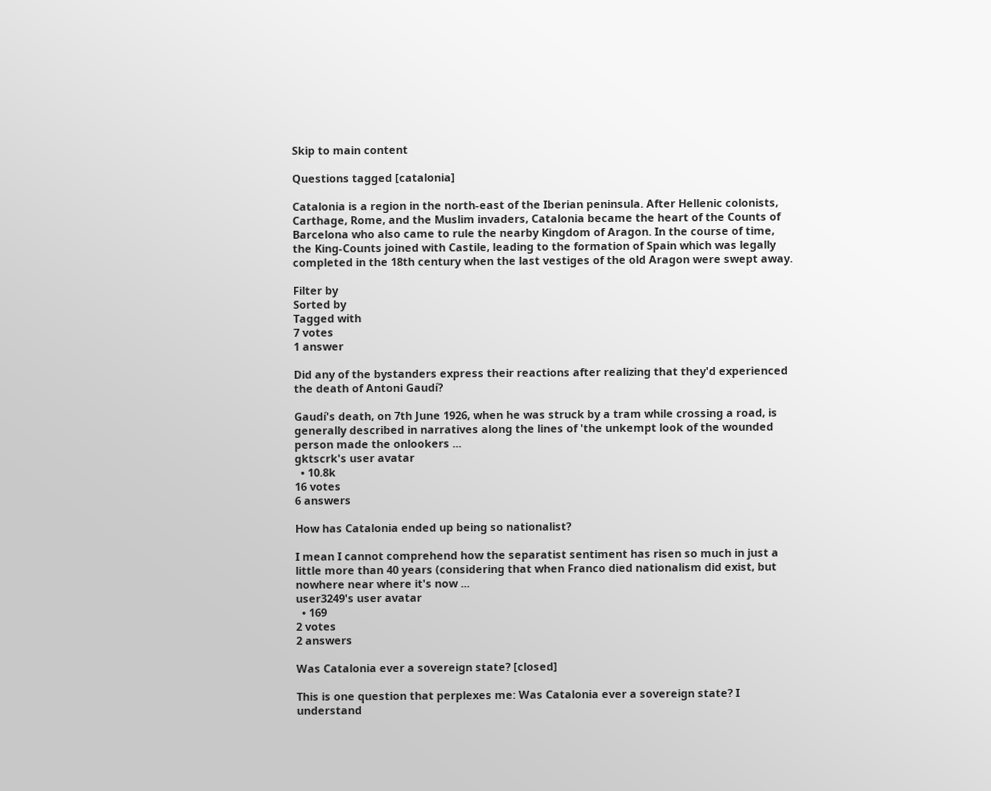Skip to main content

Questions tagged [catalonia]

Catalonia is a region in the north-east of the Iberian peninsula. After Hellenic colonists, Carthage, Rome, and the Muslim invaders, Catalonia became the heart of the Counts of Barcelona who also came to rule the nearby Kingdom of Aragon. In the course of time, the King-Counts joined with Castile, leading to the formation of Spain which was legally completed in the 18th century when the last vestiges of the old Aragon were swept away.

Filter by
Sorted by
Tagged with
7 votes
1 answer

Did any of the bystanders express their reactions after realizing that they'd experienced the death of Antoni Gaudí?

Gaudí's death, on 7th June 1926, when he was struck by a tram while crossing a road, is generally described in narratives along the lines of 'the unkempt look of the wounded person made the onlookers ...
gktscrk's user avatar
  • 10.8k
16 votes
6 answers

How has Catalonia ended up being so nationalist?

I mean I cannot comprehend how the separatist sentiment has risen so much in just a little more than 40 years (considering that when Franco died nationalism did exist, but nowhere near where it's now ...
user3249's user avatar
  • 169
2 votes
2 answers

Was Catalonia ever a sovereign state? [closed]

This is one question that perplexes me: Was Catalonia ever a sovereign state? I understand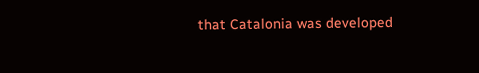that Catalonia was developed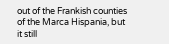out of the Frankish counties of the Marca Hispania, but it still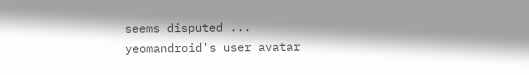seems disputed ...
yeomandroid's user avatar